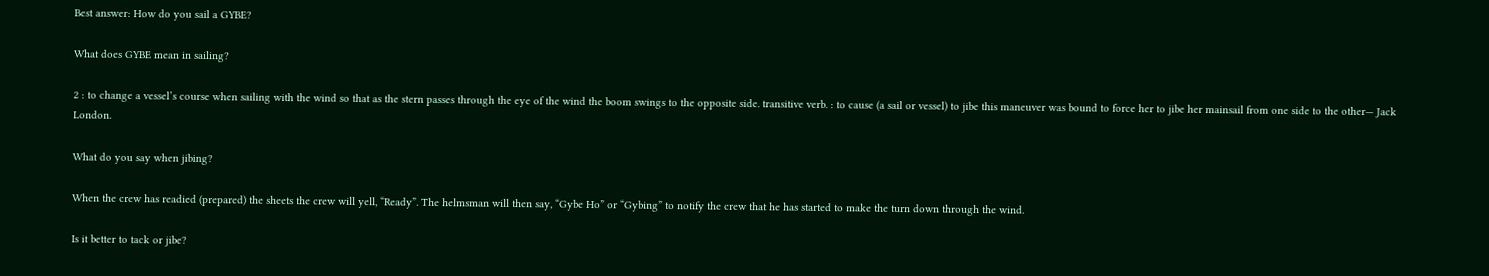Best answer: How do you sail a GYBE?

What does GYBE mean in sailing?

2 : to change a vessel’s course when sailing with the wind so that as the stern passes through the eye of the wind the boom swings to the opposite side. transitive verb. : to cause (a sail or vessel) to jibe this maneuver was bound to force her to jibe her mainsail from one side to the other— Jack London.

What do you say when jibing?

When the crew has readied (prepared) the sheets the crew will yell, “Ready”. The helmsman will then say, “Gybe Ho” or “Gybing” to notify the crew that he has started to make the turn down through the wind.

Is it better to tack or jibe?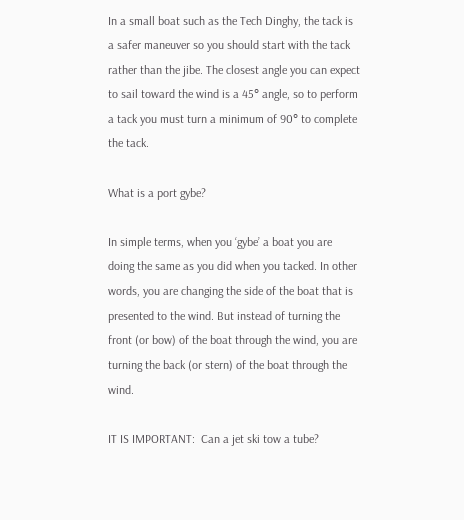In a small boat such as the Tech Dinghy, the tack is a safer maneuver so you should start with the tack rather than the jibe. The closest angle you can expect to sail toward the wind is a 45° angle, so to perform a tack you must turn a minimum of 90° to complete the tack.

What is a port gybe?

In simple terms, when you ‘gybe’ a boat you are doing the same as you did when you tacked. In other words, you are changing the side of the boat that is presented to the wind. But instead of turning the front (or bow) of the boat through the wind, you are turning the back (or stern) of the boat through the wind.

IT IS IMPORTANT:  Can a jet ski tow a tube?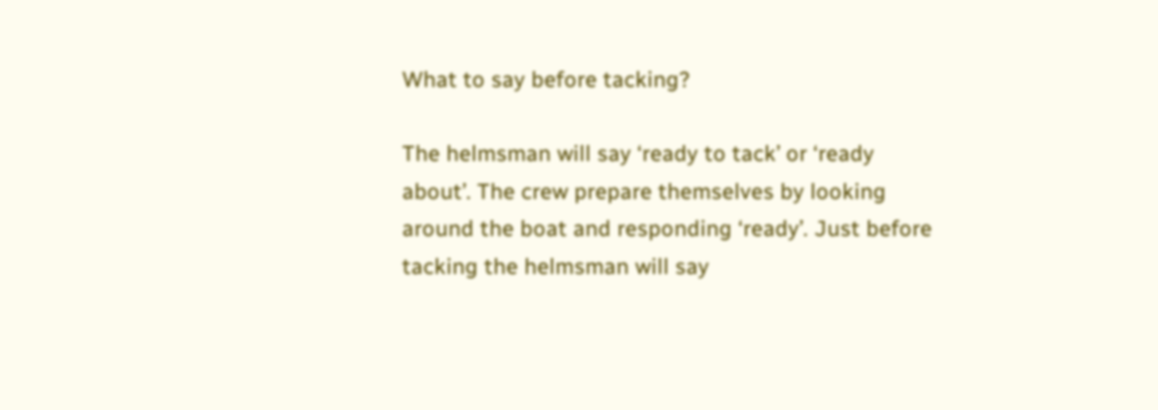What to say before tacking?

The helmsman will say ‘ready to tack’ or ‘ready about’. The crew prepare themselves by looking around the boat and responding ‘ready’. Just before tacking the helmsman will say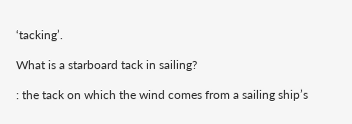‘tacking’.

What is a starboard tack in sailing?

: the tack on which the wind comes from a sailing ship’s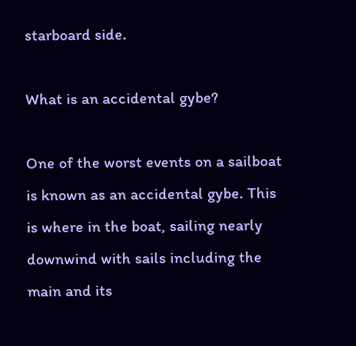starboard side.

What is an accidental gybe?

One of the worst events on a sailboat is known as an accidental gybe. This is where in the boat, sailing nearly downwind with sails including the main and its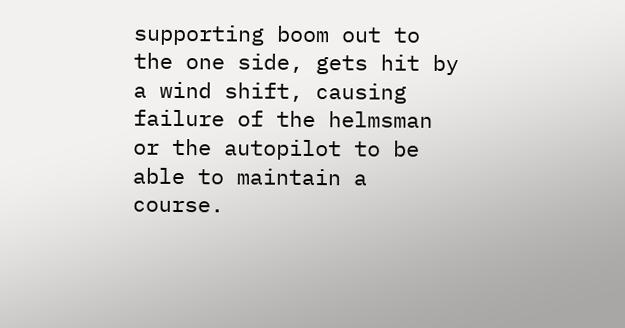supporting boom out to the one side, gets hit by a wind shift, causing failure of the helmsman or the autopilot to be able to maintain a course.